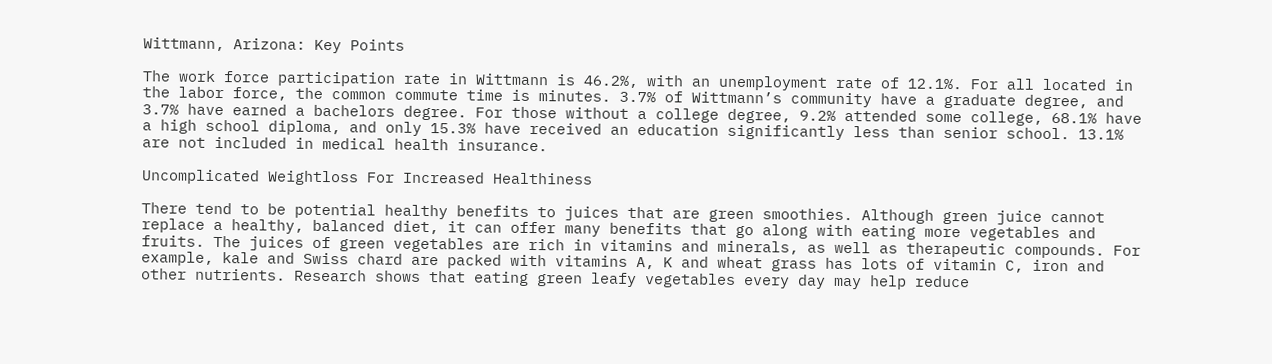Wittmann, Arizona: Key Points

The work force participation rate in Wittmann is 46.2%, with an unemployment rate of 12.1%. For all located in the labor force, the common commute time is minutes. 3.7% of Wittmann’s community have a graduate degree, and 3.7% have earned a bachelors degree. For those without a college degree, 9.2% attended some college, 68.1% have a high school diploma, and only 15.3% have received an education significantly less than senior school. 13.1% are not included in medical health insurance.

Uncomplicated Weightloss For Increased Healthiness

There tend to be potential healthy benefits to juices that are green smoothies. Although green juice cannot replace a healthy, balanced diet, it can offer many benefits that go along with eating more vegetables and fruits. The juices of green vegetables are rich in vitamins and minerals, as well as therapeutic compounds. For example, kale and Swiss chard are packed with vitamins A, K and wheat grass has lots of vitamin C, iron and other nutrients. Research shows that eating green leafy vegetables every day may help reduce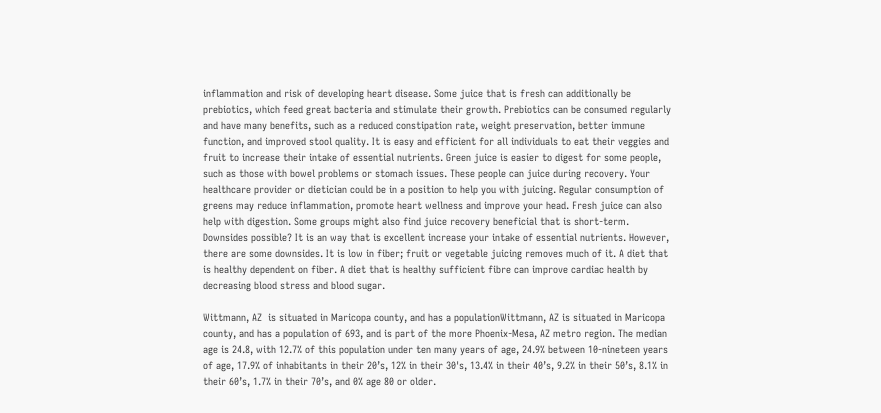inflammation and risk of developing heart disease. Some juice that is fresh can additionally be prebiotics, which feed great bacteria and stimulate their growth. Prebiotics can be consumed regularly and have many benefits, such as a reduced constipation rate, weight preservation, better immune function, and improved stool quality. It is easy and efficient for all individuals to eat their veggies and fruit to increase their intake of essential nutrients. Green juice is easier to digest for some people, such as those with bowel problems or stomach issues. These people can juice during recovery. Your healthcare provider or dietician could be in a position to help you with juicing. Regular consumption of greens may reduce inflammation, promote heart wellness and improve your head. Fresh juice can also help with digestion. Some groups might also find juice recovery beneficial that is short-term. Downsides possible? It is an way that is excellent increase your intake of essential nutrients. However, there are some downsides. It is low in fiber; fruit or vegetable juicing removes much of it. A diet that is healthy dependent on fiber. A diet that is healthy sufficient fibre can improve cardiac health by decreasing blood stress and blood sugar.

Wittmann, AZ  is situated in Maricopa county, and has a populationWittmann, AZ is situated in Maricopa county, and has a population of 693, and is part of the more Phoenix-Mesa, AZ metro region. The median age is 24.8, with 12.7% of this population under ten many years of age, 24.9% between 10-nineteen years of age, 17.9% of inhabitants in their 20’s, 12% in their 30's, 13.4% in their 40’s, 9.2% in their 50’s, 8.1% in their 60’s, 1.7% in their 70’s, and 0% age 80 or older.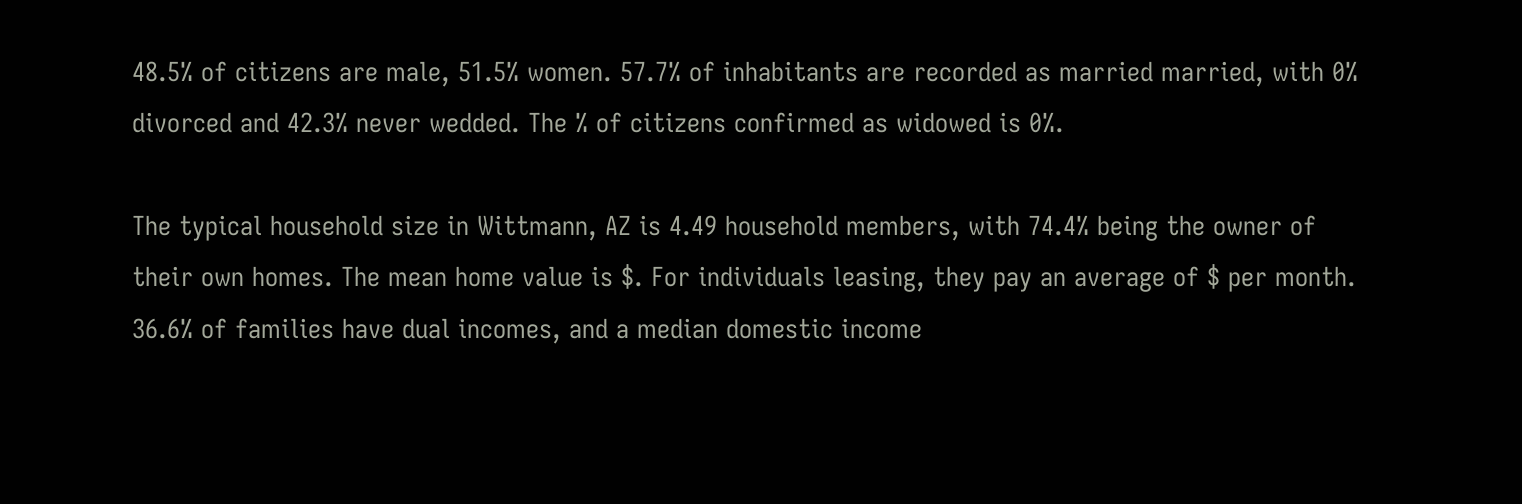48.5% of citizens are male, 51.5% women. 57.7% of inhabitants are recorded as married married, with 0% divorced and 42.3% never wedded. The % of citizens confirmed as widowed is 0%.

The typical household size in Wittmann, AZ is 4.49 household members, with 74.4% being the owner of their own homes. The mean home value is $. For individuals leasing, they pay an average of $ per month. 36.6% of families have dual incomes, and a median domestic income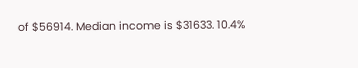of $56914. Median income is $31633. 10.4%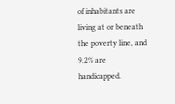of inhabitants are living at or beneath the poverty line, and 9.2% are handicapped.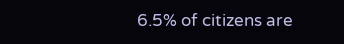6.5% of citizens are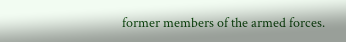former members of the armed forces.